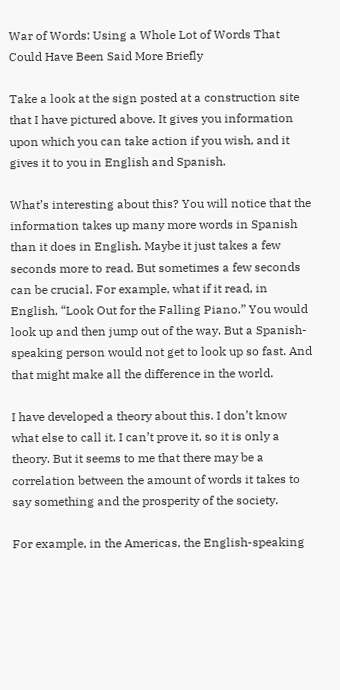War of Words: Using a Whole Lot of Words That Could Have Been Said More Briefly

Take a look at the sign posted at a construction site that I have pictured above. It gives you information upon which you can take action if you wish, and it gives it to you in English and Spanish.

What’s interesting about this? You will notice that the information takes up many more words in Spanish than it does in English. Maybe it just takes a few seconds more to read. But sometimes a few seconds can be crucial. For example, what if it read, in English, “Look Out for the Falling Piano.” You would look up and then jump out of the way. But a Spanish-speaking person would not get to look up so fast. And that might make all the difference in the world.

I have developed a theory about this. I don’t know what else to call it. I can’t prove it, so it is only a theory. But it seems to me that there may be a correlation between the amount of words it takes to say something and the prosperity of the society.

For example, in the Americas, the English-speaking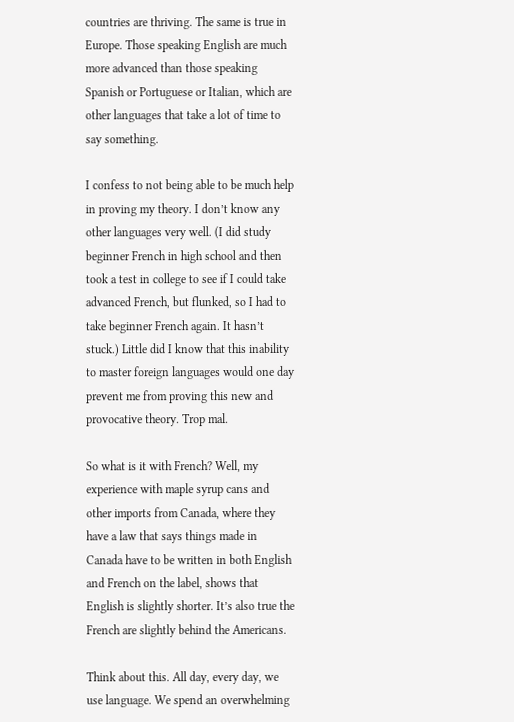countries are thriving. The same is true in Europe. Those speaking English are much more advanced than those speaking Spanish or Portuguese or Italian, which are other languages that take a lot of time to say something.

I confess to not being able to be much help in proving my theory. I don’t know any other languages very well. (I did study beginner French in high school and then took a test in college to see if I could take advanced French, but flunked, so I had to take beginner French again. It hasn’t stuck.) Little did I know that this inability to master foreign languages would one day prevent me from proving this new and provocative theory. Trop mal.

So what is it with French? Well, my experience with maple syrup cans and other imports from Canada, where they have a law that says things made in Canada have to be written in both English and French on the label, shows that English is slightly shorter. It’s also true the French are slightly behind the Americans.

Think about this. All day, every day, we use language. We spend an overwhelming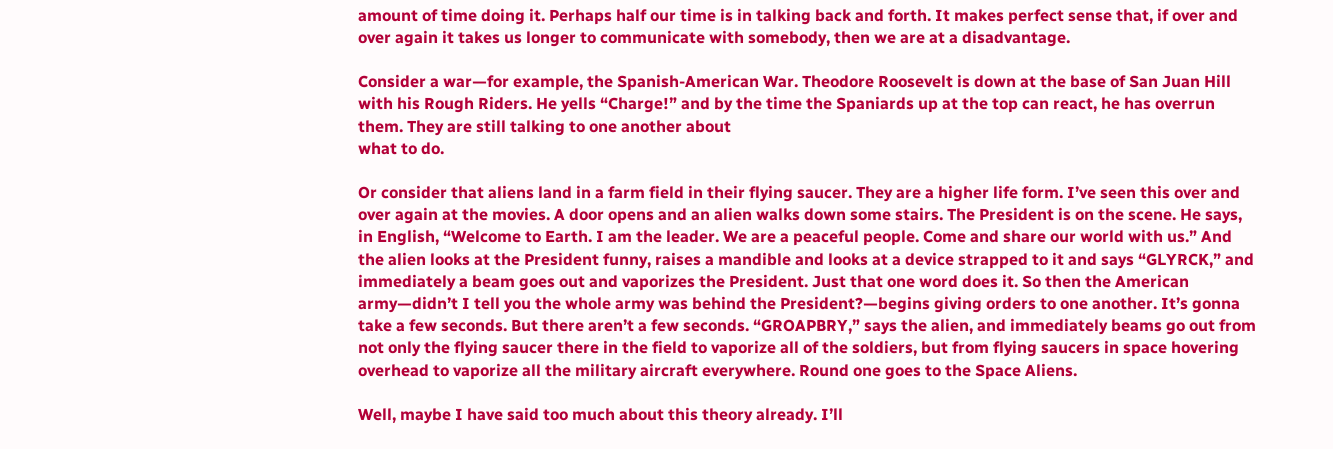amount of time doing it. Perhaps half our time is in talking back and forth. It makes perfect sense that, if over and over again it takes us longer to communicate with somebody, then we are at a disadvantage.

Consider a war—for example, the Spanish-American War. Theodore Roosevelt is down at the base of San Juan Hill with his Rough Riders. He yells “Charge!” and by the time the Spaniards up at the top can react, he has overrun them. They are still talking to one another about
what to do.

Or consider that aliens land in a farm field in their flying saucer. They are a higher life form. I’ve seen this over and over again at the movies. A door opens and an alien walks down some stairs. The President is on the scene. He says, in English, “Welcome to Earth. I am the leader. We are a peaceful people. Come and share our world with us.” And the alien looks at the President funny, raises a mandible and looks at a device strapped to it and says “GLYRCK,” and immediately a beam goes out and vaporizes the President. Just that one word does it. So then the American army—didn’t I tell you the whole army was behind the President?—begins giving orders to one another. It’s gonna take a few seconds. But there aren’t a few seconds. “GROAPBRY,” says the alien, and immediately beams go out from not only the flying saucer there in the field to vaporize all of the soldiers, but from flying saucers in space hovering overhead to vaporize all the military aircraft everywhere. Round one goes to the Space Aliens.

Well, maybe I have said too much about this theory already. I’ll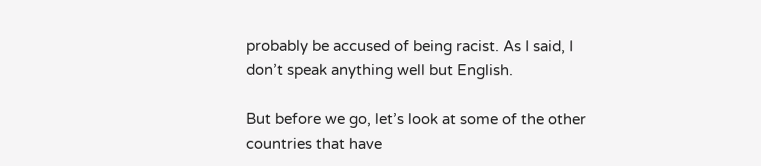probably be accused of being racist. As I said, I don’t speak anything well but English.

But before we go, let’s look at some of the other countries that have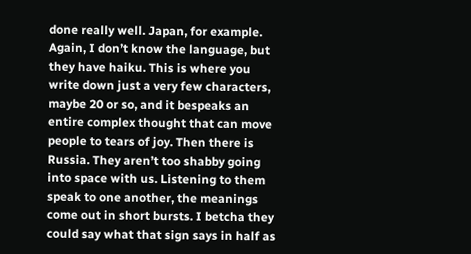done really well. Japan, for example. Again, I don’t know the language, but they have haiku. This is where you write down just a very few characters, maybe 20 or so, and it bespeaks an entire complex thought that can move people to tears of joy. Then there is Russia. They aren’t too shabby going into space with us. Listening to them speak to one another, the meanings come out in short bursts. I betcha they could say what that sign says in half as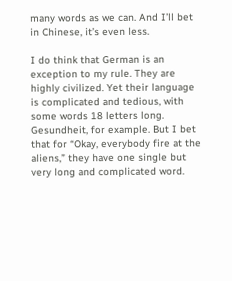many words as we can. And I’ll bet in Chinese, it’s even less.

I do think that German is an exception to my rule. They are highly civilized. Yet their language is complicated and tedious, with some words 18 letters long. Gesundheit, for example. But I bet that for “Okay, everybody fire at the aliens,” they have one single but very long and complicated word.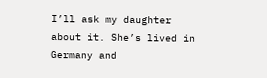I’ll ask my daughter about it. She’s lived in Germany and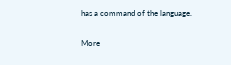has a command of the language.

More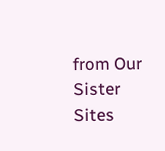from Our Sister Sites